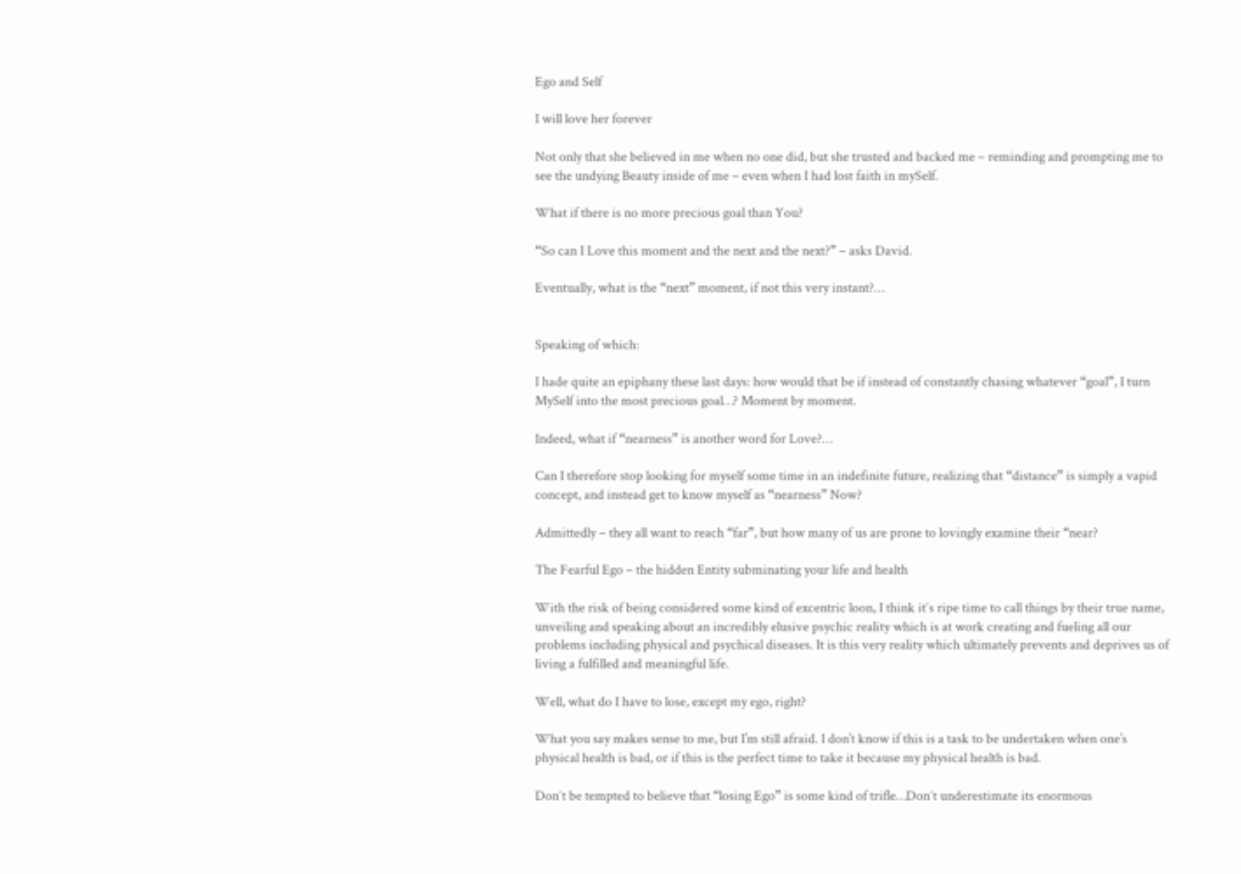Ego and Self

I will love her forever

Not only that she believed in me when no one did, but she trusted and backed me – reminding and prompting me to see the undying Beauty inside of me – even when I had lost faith in mySelf.

What if there is no more precious goal than You?

“So can I Love this moment and the next and the next?” – asks David.

Eventually, what is the “next” moment, if not this very instant?…


Speaking of which:

I hade quite an epiphany these last days: how would that be if instead of constantly chasing whatever “goal”, I turn MySelf into the most precious goal…? Moment by moment.

Indeed, what if “nearness” is another word for Love?…

Can I therefore stop looking for myself some time in an indefinite future, realizing that “distance” is simply a vapid concept, and instead get to know myself as “nearness” Now?

Admittedly – they all want to reach “far”, but how many of us are prone to lovingly examine their “near?

The Fearful Ego – the hidden Entity subminating your life and health

With the risk of being considered some kind of excentric loon, I think it´s ripe time to call things by their true name, unveiling and speaking about an incredibly elusive psychic reality which is at work creating and fueling all our problems including physical and psychical diseases. It is this very reality which ultimately prevents and deprives us of living a fulfilled and meaningful life.

Well, what do I have to lose, except my ego, right?

What you say makes sense to me, but I’m still afraid. I don’t know if this is a task to be undertaken when one’s physical health is bad, or if this is the perfect time to take it because my physical health is bad.

Don´t be tempted to believe that “losing Ego” is some kind of trifle…Don´t underestimate its enormous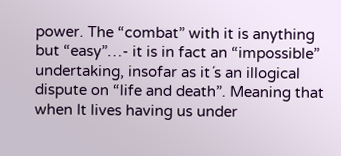power. The “combat” with it is anything but “easy”…- it is in fact an “impossible” undertaking, insofar as it´s an illogical dispute on “life and death”. Meaning that when It lives having us under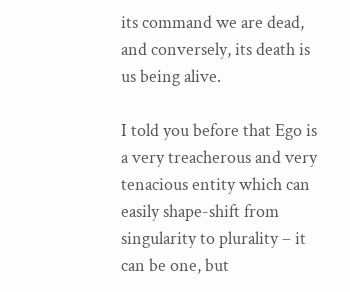its command we are dead, and conversely, its death is us being alive.

I told you before that Ego is a very treacherous and very tenacious entity which can easily shape-shift from singularity to plurality – it can be one, but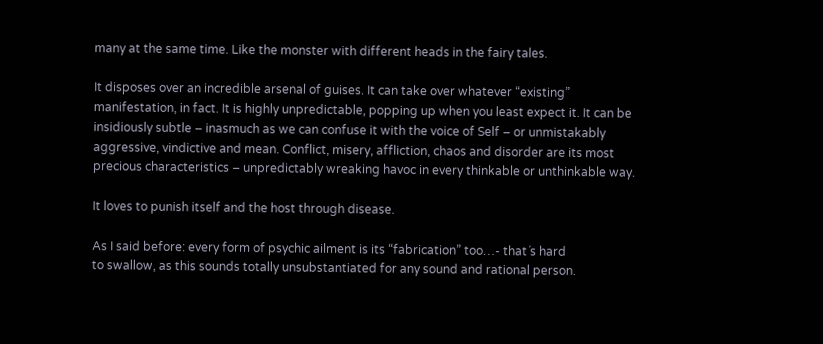many at the same time. Like the monster with different heads in the fairy tales.

It disposes over an incredible arsenal of guises. It can take over whatever “existing” manifestation, in fact. It is highly unpredictable, popping up when you least expect it. It can be insidiously subtle – inasmuch as we can confuse it with the voice of Self – or unmistakably aggressive, vindictive and mean. Conflict, misery, affliction, chaos and disorder are its most precious characteristics – unpredictably wreaking havoc in every thinkable or unthinkable way.

It loves to punish itself and the host through disease.

As I said before: every form of psychic ailment is its “fabrication” too…- that´s hard
to swallow, as this sounds totally unsubstantiated for any sound and rational person.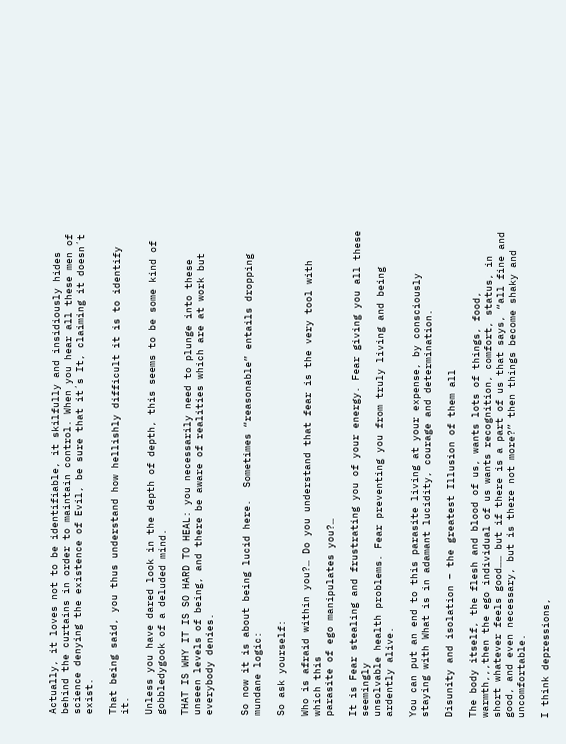Actually, it loves not to be identifiable, it skilfully and insidiously hides behind the curtains in order to maintain control. When you hear all these men of science denying the existence of Evil, be sure that it´s It, claiming it doesn´t exist.

That being said, you thus understand how hellishly difficult it is to identify it.

Unless you have dared look in the depth of depth, this seems to be some kind of gobbledygook of a deluded mind.

THAT IS WHY IT IS SO HARD TO HEAL: you necessarily need to plunge into these unseen levels of being, and there be aware of realities which are at work but everybody denies.


So now it is about being lucid here.  Sometimes “reasonable” entails dropping mundane logic:

So ask yourself:

Who is afraid within you?… Do you understand that fear is the very tool with which this
parasite of ego manipulates you?…

It is Fear stealing and frustrating you of your energy. Fear giving you all these seemingly
unsolvable health problems. Fear preventing you from truly living and being ardently alive.

You can put an end to this parasite living at your expense, by consciously staying with What is in adamant lucidity, courage and determination.

Disunity and isolation – the greatest Illusion of them all

The body itself, the flesh and blood of us, wants lots of things, food, warmth,,,then the ego individual of us wants recognition, comfort, status, in short whatever feels good…… but if there is a part of us that says, “all fine and good, and even necessary, but is there not more?” then things become shaky and uncomfortable.

I think depressions,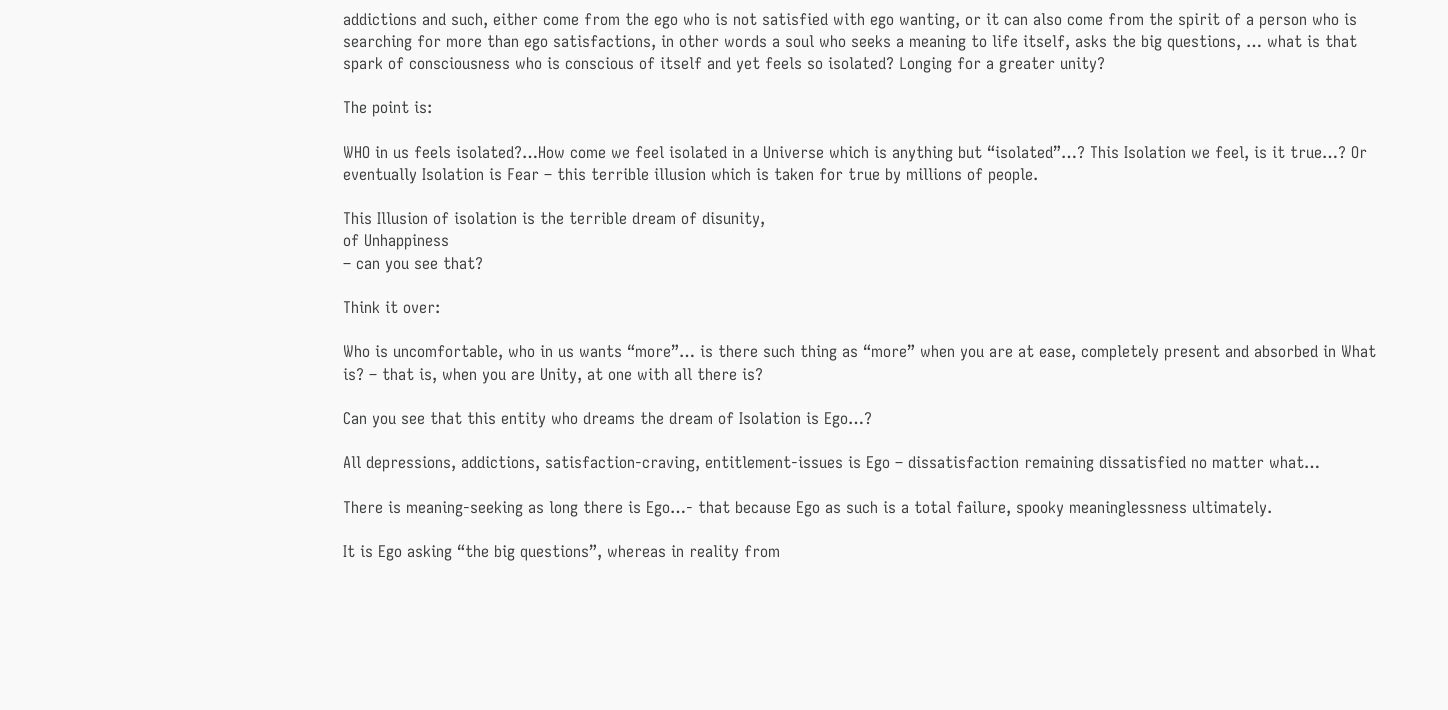addictions and such, either come from the ego who is not satisfied with ego wanting, or it can also come from the spirit of a person who is searching for more than ego satisfactions, in other words a soul who seeks a meaning to life itself, asks the big questions, … what is that spark of consciousness who is conscious of itself and yet feels so isolated? Longing for a greater unity?

The point is:

WHO in us feels isolated?…How come we feel isolated in a Universe which is anything but “isolated”…? This Isolation we feel, is it true…? Or eventually Isolation is Fear – this terrible illusion which is taken for true by millions of people.

This Illusion of isolation is the terrible dream of disunity,
of Unhappiness
– can you see that?

Think it over:

Who is uncomfortable, who in us wants “more”… is there such thing as “more” when you are at ease, completely present and absorbed in What is? – that is, when you are Unity, at one with all there is?

Can you see that this entity who dreams the dream of Isolation is Ego…?

All depressions, addictions, satisfaction-craving, entitlement-issues is Ego – dissatisfaction remaining dissatisfied no matter what…

There is meaning-seeking as long there is Ego…- that because Ego as such is a total failure, spooky meaninglessness ultimately.

It is Ego asking “the big questions”, whereas in reality from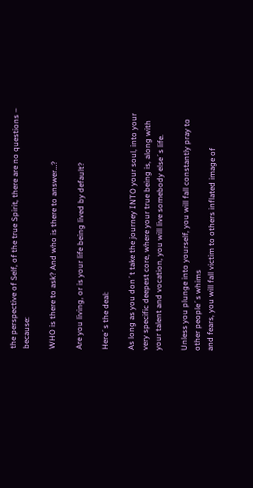the perspective of Self, of the true Spirit, there are no questions – because:

WHO is there to ask? And who is there to answer…?

Are you living, or is your life being lived by default?

Here´s the deal:

As long as you don´t take the journey INTO your soul, into your very specific deepest core, where your true being is, along with your talent and vocation, you will live somebody else´s life.

Unless you plunge into yourself, you will fall constantly pray to other people´s whims
and fears, you will fall victim to others inflated image of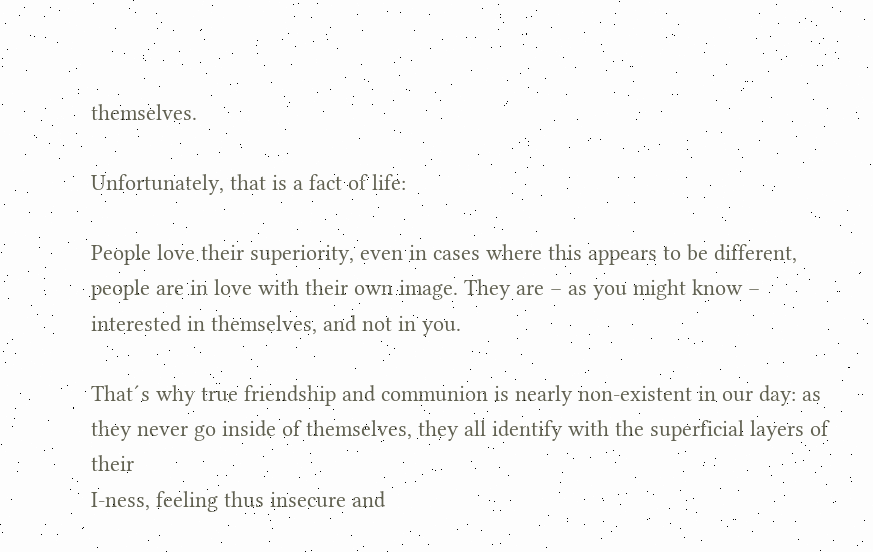themselves.

Unfortunately, that is a fact of life:

People love their superiority, even in cases where this appears to be different, people are in love with their own image. They are – as you might know – interested in themselves, and not in you.

That´s why true friendship and communion is nearly non-existent in our day: as
they never go inside of themselves, they all identify with the superficial layers of their
I-ness, feeling thus insecure and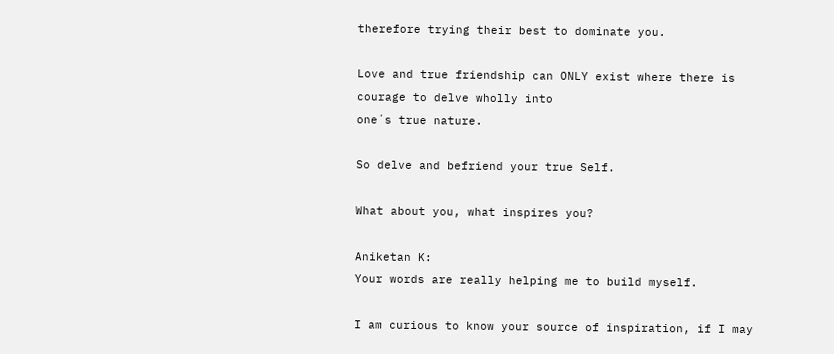therefore trying their best to dominate you.

Love and true friendship can ONLY exist where there is courage to delve wholly into
one´s true nature.

So delve and befriend your true Self.

What about you, what inspires you?

Aniketan K:
Your words are really helping me to build myself.

I am curious to know your source of inspiration, if I may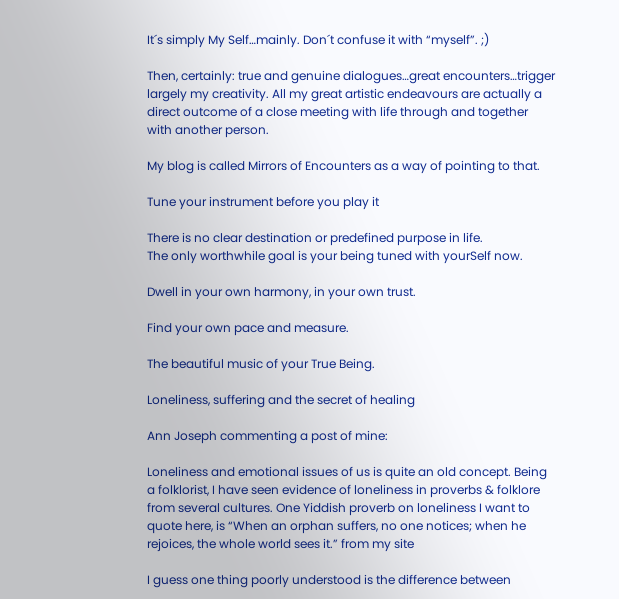It´s simply My Self…mainly. Don´t confuse it with “myself”. ;)

Then, certainly: true and genuine dialogues…great encounters…trigger largely my creativity. All my great artistic endeavours are actually a direct outcome of a close meeting with life through and together with another person.

My blog is called Mirrors of Encounters as a way of pointing to that.

Tune your instrument before you play it

There is no clear destination or predefined purpose in life.
The only worthwhile goal is your being tuned with yourSelf now.

Dwell in your own harmony, in your own trust.

Find your own pace and measure.

The beautiful music of your True Being.

Loneliness, suffering and the secret of healing

Ann Joseph commenting a post of mine:

Loneliness and emotional issues of us is quite an old concept. Being a folklorist, I have seen evidence of loneliness in proverbs & folklore from several cultures. One Yiddish proverb on loneliness I want to quote here, is “When an orphan suffers, no one notices; when he rejoices, the whole world sees it.” from my site

I guess one thing poorly understood is the difference between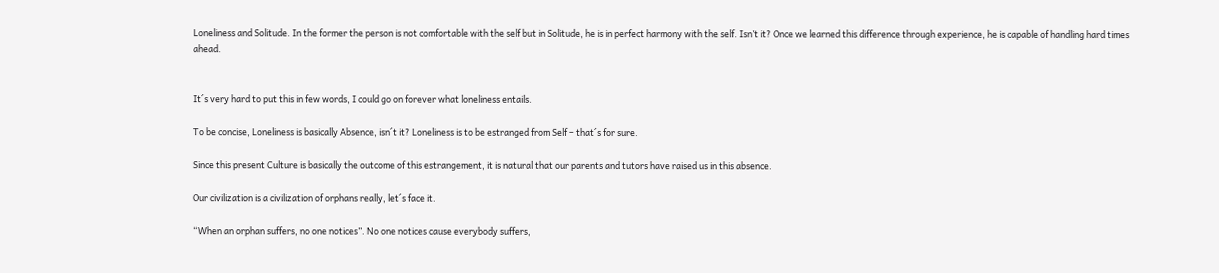Loneliness and Solitude. In the former the person is not comfortable with the self but in Solitude, he is in perfect harmony with the self. Isn’t it? Once we learned this difference through experience, he is capable of handling hard times ahead.


It´s very hard to put this in few words, I could go on forever what loneliness entails.

To be concise, Loneliness is basically Absence, isn´t it? Loneliness is to be estranged from Self – that´s for sure.

Since this present Culture is basically the outcome of this estrangement, it is natural that our parents and tutors have raised us in this absence.

Our civilization is a civilization of orphans really, let´s face it.

“When an orphan suffers, no one notices”. No one notices cause everybody suffers,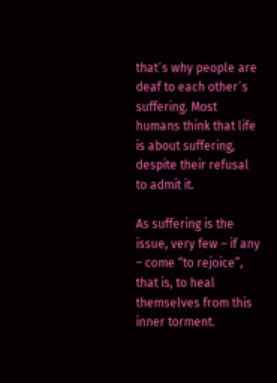that´s why people are deaf to each other´s suffering. Most humans think that life is about suffering, despite their refusal to admit it.

As suffering is the issue, very few – if any – come “to rejoice”, that is, to heal themselves from this inner torment.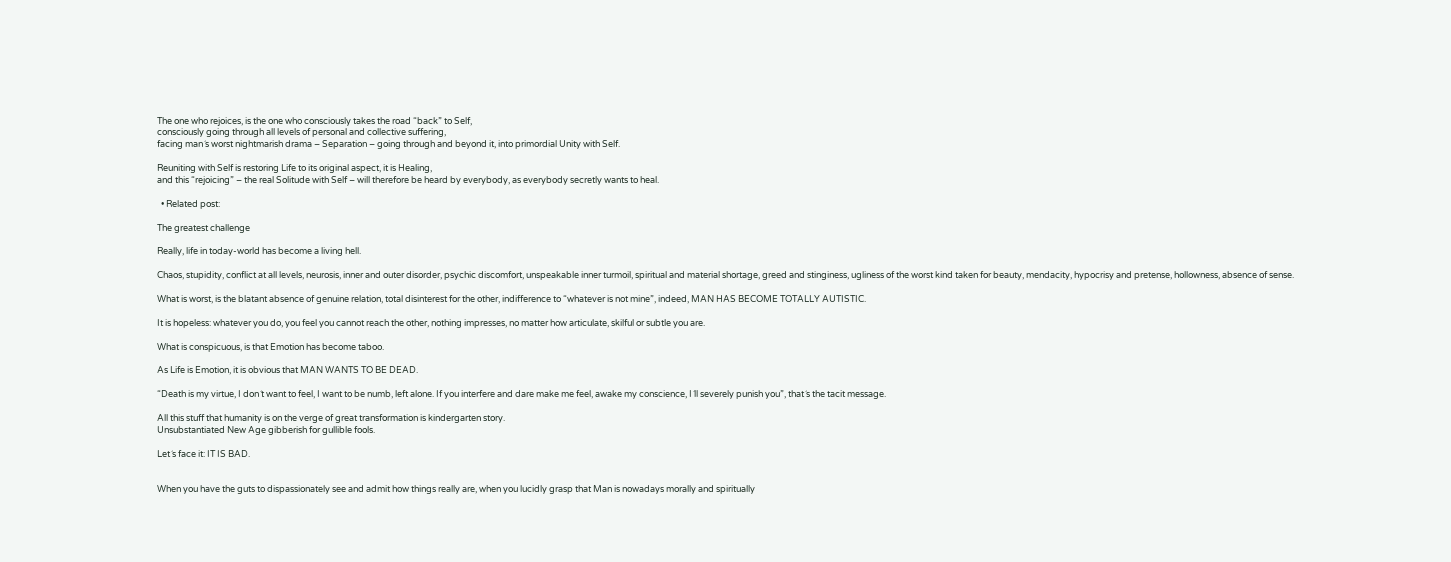The one who rejoices, is the one who consciously takes the road “back” to Self,
consciously going through all levels of personal and collective suffering,
facing man´s worst nightmarish drama – Separation – going through and beyond it, into primordial Unity with Self.

Reuniting with Self is restoring Life to its original aspect, it is Healing,
and this “rejoicing” – the real Solitude with Self – will therefore be heard by everybody, as everybody secretly wants to heal.

  • Related post:

The greatest challenge

Really, life in today-world has become a living hell.

Chaos, stupidity, conflict at all levels, neurosis, inner and outer disorder, psychic discomfort, unspeakable inner turmoil, spiritual and material shortage, greed and stinginess, ugliness of the worst kind taken for beauty, mendacity, hypocrisy and pretense, hollowness, absence of sense.

What is worst, is the blatant absence of genuine relation, total disinterest for the other, indifference to “whatever is not mine”, indeed, MAN HAS BECOME TOTALLY AUTISTIC.

It is hopeless: whatever you do, you feel you cannot reach the other, nothing impresses, no matter how articulate, skilful or subtle you are.

What is conspicuous, is that Emotion has become taboo.

As Life is Emotion, it is obvious that MAN WANTS TO BE DEAD.

“Death is my virtue, I don´t want to feel, I want to be numb, left alone. If you interfere and dare make me feel, awake my conscience, I´ll severely punish you”, that´s the tacit message.

All this stuff that humanity is on the verge of great transformation is kindergarten story.
Unsubstantiated New Age gibberish for gullible fools.

Let´s face it: IT IS BAD.


When you have the guts to dispassionately see and admit how things really are, when you lucidly grasp that Man is nowadays morally and spiritually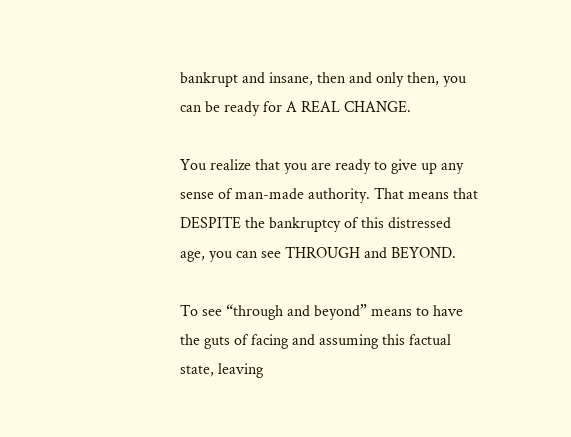bankrupt and insane, then and only then, you can be ready for A REAL CHANGE.

You realize that you are ready to give up any sense of man-made authority. That means that DESPITE the bankruptcy of this distressed age, you can see THROUGH and BEYOND.

To see “through and beyond” means to have the guts of facing and assuming this factual state, leaving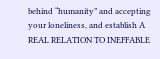behind “humanity” and accepting your loneliness, and establish A REAL RELATION TO INEFFABLE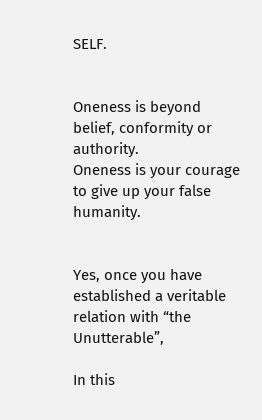SELF.


Oneness is beyond belief, conformity or authority.
Oneness is your courage to give up your false humanity.


Yes, once you have established a veritable relation with “the Unutterable”,

In this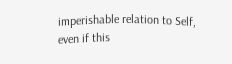imperishable relation to Self, even if this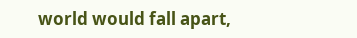world would fall apart,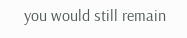you would still remain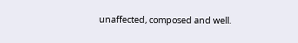unaffected, composed and well.